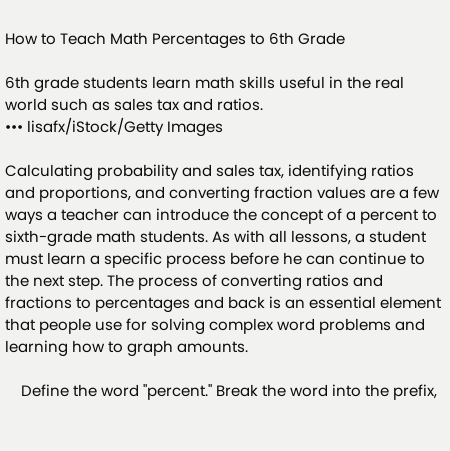How to Teach Math Percentages to 6th Grade

6th grade students learn math skills useful in the real world such as sales tax and ratios.
••• lisafx/iStock/Getty Images

Calculating probability and sales tax, identifying ratios and proportions, and converting fraction values are a few ways a teacher can introduce the concept of a percent to sixth-grade math students. As with all lessons, a student must learn a specific process before he can continue to the next step. The process of converting ratios and fractions to percentages and back is an essential element that people use for solving complex word problems and learning how to graph amounts.

    Define the word "percent." Break the word into the prefix,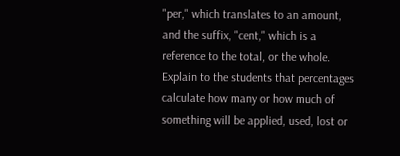"per," which translates to an amount, and the suffix, "cent," which is a reference to the total, or the whole. Explain to the students that percentages calculate how many or how much of something will be applied, used, lost or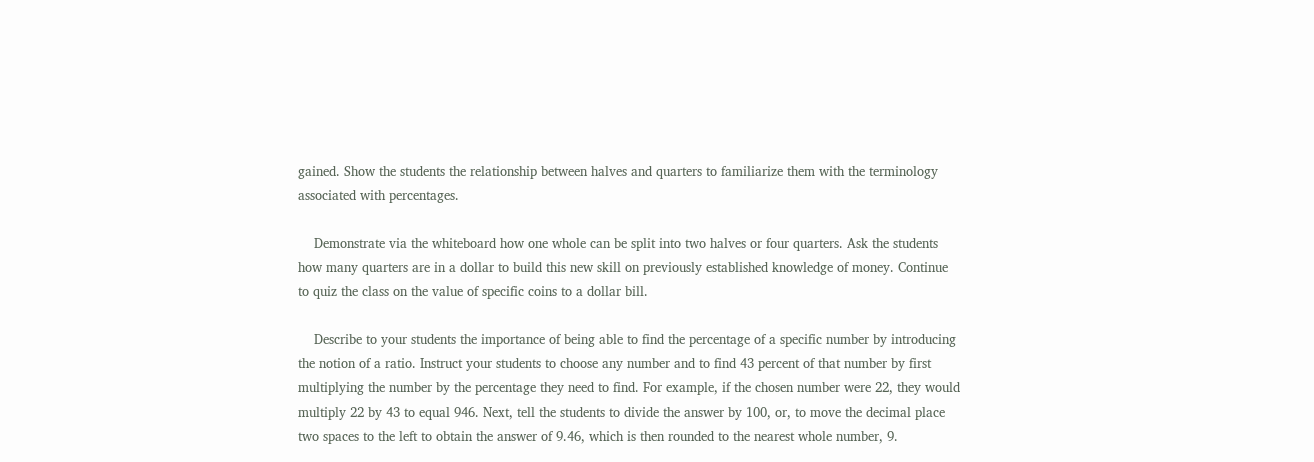gained. Show the students the relationship between halves and quarters to familiarize them with the terminology associated with percentages.

    Demonstrate via the whiteboard how one whole can be split into two halves or four quarters. Ask the students how many quarters are in a dollar to build this new skill on previously established knowledge of money. Continue to quiz the class on the value of specific coins to a dollar bill.

    Describe to your students the importance of being able to find the percentage of a specific number by introducing the notion of a ratio. Instruct your students to choose any number and to find 43 percent of that number by first multiplying the number by the percentage they need to find. For example, if the chosen number were 22, they would multiply 22 by 43 to equal 946. Next, tell the students to divide the answer by 100, or, to move the decimal place two spaces to the left to obtain the answer of 9.46, which is then rounded to the nearest whole number, 9.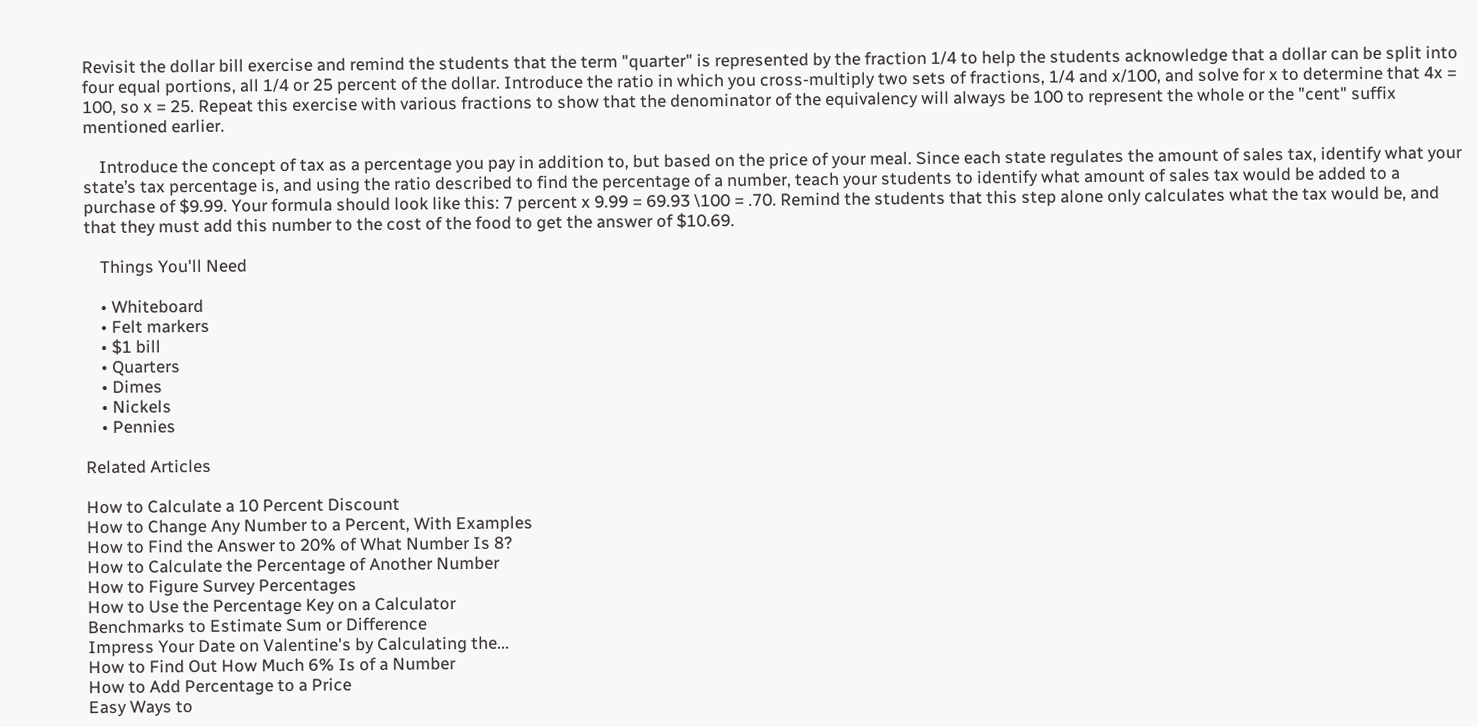Revisit the dollar bill exercise and remind the students that the term "quarter" is represented by the fraction 1/4 to help the students acknowledge that a dollar can be split into four equal portions, all 1/4 or 25 percent of the dollar. Introduce the ratio in which you cross-multiply two sets of fractions, 1/4 and x/100, and solve for x to determine that 4x = 100, so x = 25. Repeat this exercise with various fractions to show that the denominator of the equivalency will always be 100 to represent the whole or the "cent" suffix mentioned earlier.

    Introduce the concept of tax as a percentage you pay in addition to, but based on the price of your meal. Since each state regulates the amount of sales tax, identify what your state’s tax percentage is, and using the ratio described to find the percentage of a number, teach your students to identify what amount of sales tax would be added to a purchase of $9.99. Your formula should look like this: 7 percent x 9.99 = 69.93 \100 = .70. Remind the students that this step alone only calculates what the tax would be, and that they must add this number to the cost of the food to get the answer of $10.69.

    Things You'll Need

    • Whiteboard
    • Felt markers
    • $1 bill
    • Quarters
    • Dimes
    • Nickels
    • Pennies

Related Articles

How to Calculate a 10 Percent Discount
How to Change Any Number to a Percent, With Examples
How to Find the Answer to 20% of What Number Is 8?
How to Calculate the Percentage of Another Number
How to Figure Survey Percentages
How to Use the Percentage Key on a Calculator
Benchmarks to Estimate Sum or Difference
Impress Your Date on Valentine's by Calculating the...
How to Find Out How Much 6% Is of a Number
How to Add Percentage to a Price
Easy Ways to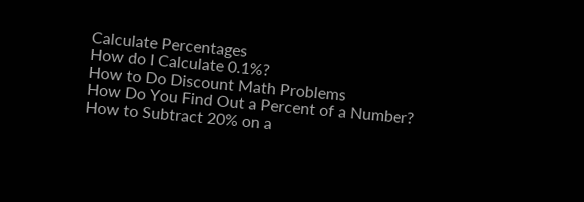Calculate Percentages
How do I Calculate 0.1%?
How to Do Discount Math Problems
How Do You Find Out a Percent of a Number?
How to Subtract 20% on a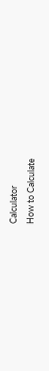Calculator
How to Calculate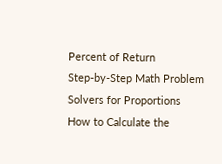Percent of Return
Step-by-Step Math Problem Solvers for Proportions
How to Calculate the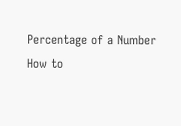Percentage of a Number
How to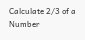Calculate 2/3 of a Number